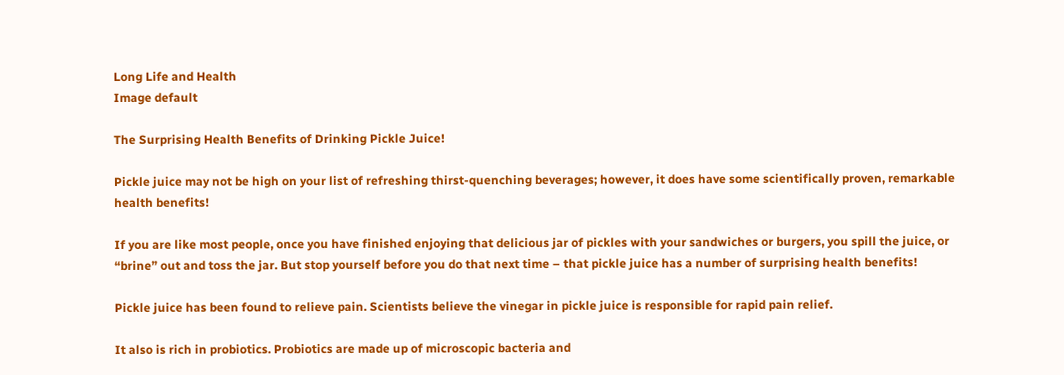Long Life and Health
Image default

The Surprising Health Benefits of Drinking Pickle Juice!

Pickle juice may not be high on your list of refreshing thirst-quenching beverages; however, it does have some scientifically proven, remarkable health benefits!

If you are like most people, once you have finished enjoying that delicious jar of pickles with your sandwiches or burgers, you spill the juice, or “brine” out and toss the jar. But stop yourself before you do that next time – that pickle juice has a number of surprising health benefits!

Pickle juice has been found to relieve pain. Scientists believe the vinegar in pickle juice is responsible for rapid pain relief.

It also is rich in probiotics. Probiotics are made up of microscopic bacteria and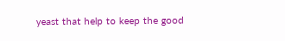yeast that help to keep the good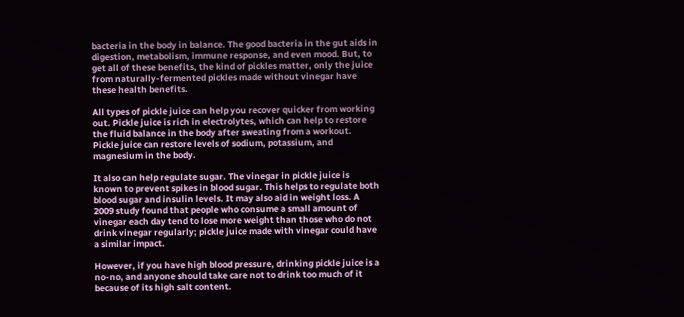bacteria in the body in balance. The good bacteria in the gut aids in digestion, metabolism, immune response, and even mood. But, to get all of these benefits, the kind of pickles matter, only the juice from naturally-fermented pickles made without vinegar have these health benefits.

All types of pickle juice can help you recover quicker from working out. Pickle juice is rich in electrolytes, which can help to restore the fluid balance in the body after sweating from a workout. Pickle juice can restore levels of sodium, potassium, and magnesium in the body.

It also can help regulate sugar. The vinegar in pickle juice is known to prevent spikes in blood sugar. This helps to regulate both blood sugar and insulin levels. It may also aid in weight loss. A 2009 study found that people who consume a small amount of vinegar each day tend to lose more weight than those who do not drink vinegar regularly; pickle juice made with vinegar could have a similar impact.

However, if you have high blood pressure, drinking pickle juice is a no-no, and anyone should take care not to drink too much of it because of its high salt content.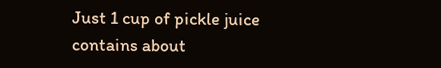Just 1 cup of pickle juice contains about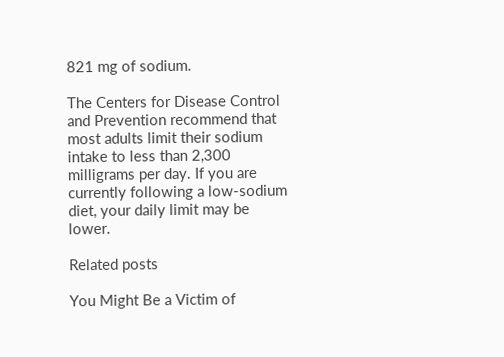821 mg of sodium.

The Centers for Disease Control and Prevention recommend that most adults limit their sodium intake to less than 2,300 milligrams per day. If you are currently following a low-sodium diet, your daily limit may be lower.

Related posts

You Might Be a Victim of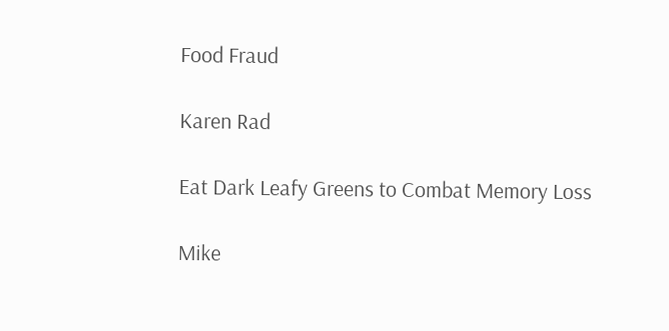Food Fraud

Karen Rad

Eat Dark Leafy Greens to Combat Memory Loss

Mike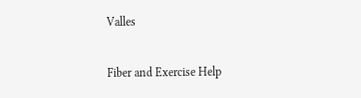Valles

Fiber and Exercise Help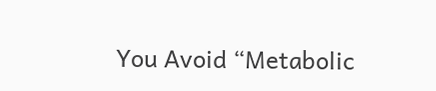You Avoid “Metabolic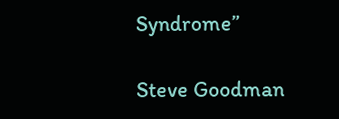Syndrome”

Steve Goodman